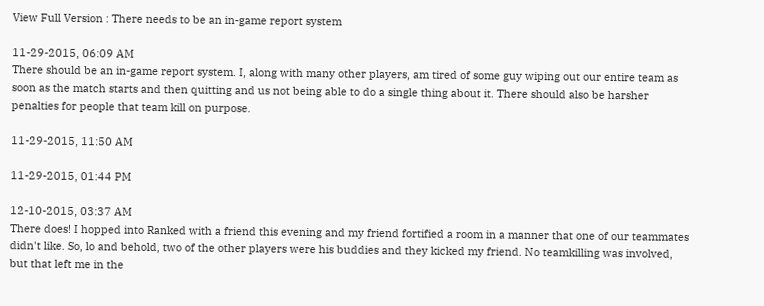View Full Version : There needs to be an in-game report system

11-29-2015, 06:09 AM
There should be an in-game report system. I, along with many other players, am tired of some guy wiping out our entire team as soon as the match starts and then quitting and us not being able to do a single thing about it. There should also be harsher penalties for people that team kill on purpose.

11-29-2015, 11:50 AM

11-29-2015, 01:44 PM

12-10-2015, 03:37 AM
There does! I hopped into Ranked with a friend this evening and my friend fortified a room in a manner that one of our teammates didn't like. So, lo and behold, two of the other players were his buddies and they kicked my friend. No teamkilling was involved, but that left me in the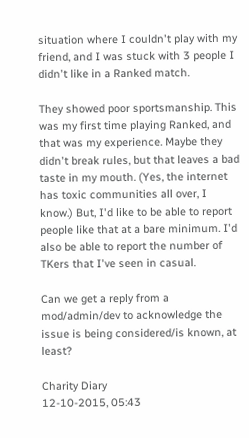situation where I couldn't play with my friend, and I was stuck with 3 people I didn't like in a Ranked match.

They showed poor sportsmanship. This was my first time playing Ranked, and that was my experience. Maybe they didn't break rules, but that leaves a bad taste in my mouth. (Yes, the internet has toxic communities all over, I know.) But, I'd like to be able to report people like that at a bare minimum. I'd also be able to report the number of TKers that I've seen in casual.

Can we get a reply from a mod/admin/dev to acknowledge the issue is being considered/is known, at least?

Charity Diary
12-10-2015, 05:43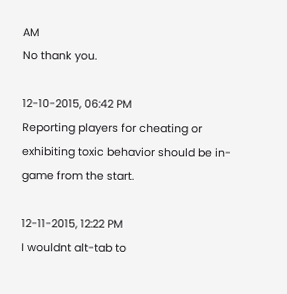AM
No thank you.

12-10-2015, 06:42 PM
Reporting players for cheating or exhibiting toxic behavior should be in-game from the start.

12-11-2015, 12:22 PM
I wouldnt alt-tab to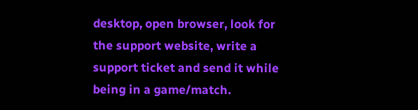desktop, open browser, look for the support website, write a support ticket and send it while being in a game/match.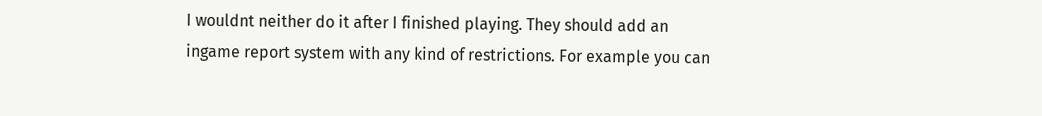I wouldnt neither do it after I finished playing. They should add an ingame report system with any kind of restrictions. For example you can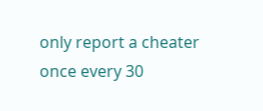only report a cheater once every 30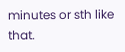minutes or sth like that.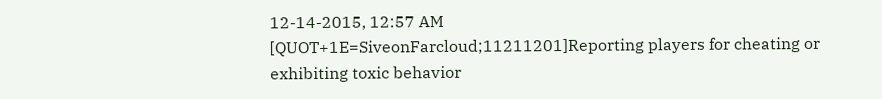12-14-2015, 12:57 AM
[QUOT+1E=SiveonFarcloud;11211201]Reporting players for cheating or exhibiting toxic behavior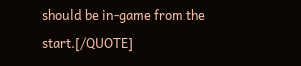should be in-game from the start.[/QUOTE]